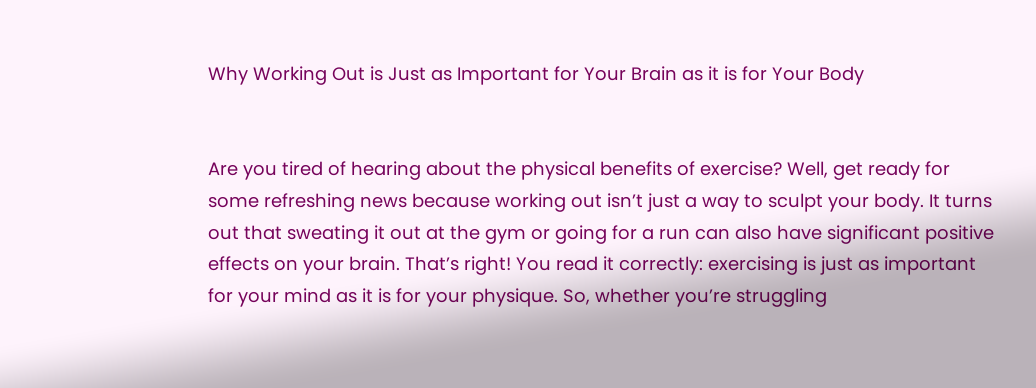Why Working Out is Just as Important for Your Brain as it is for Your Body


Are you tired of hearing about the physical benefits of exercise? Well, get ready for some refreshing news because working out isn’t just a way to sculpt your body. It turns out that sweating it out at the gym or going for a run can also have significant positive effects on your brain. That’s right! You read it correctly: exercising is just as important for your mind as it is for your physique. So, whether you’re struggling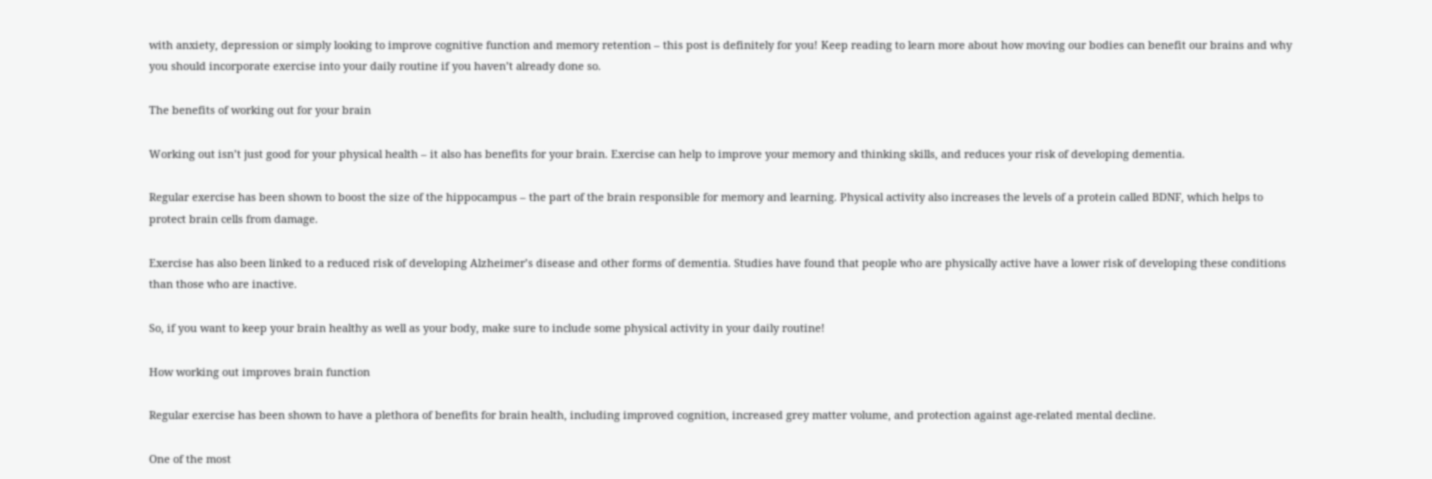with anxiety, depression or simply looking to improve cognitive function and memory retention – this post is definitely for you! Keep reading to learn more about how moving our bodies can benefit our brains and why you should incorporate exercise into your daily routine if you haven’t already done so.

The benefits of working out for your brain

Working out isn’t just good for your physical health – it also has benefits for your brain. Exercise can help to improve your memory and thinking skills, and reduces your risk of developing dementia.

Regular exercise has been shown to boost the size of the hippocampus – the part of the brain responsible for memory and learning. Physical activity also increases the levels of a protein called BDNF, which helps to protect brain cells from damage.

Exercise has also been linked to a reduced risk of developing Alzheimer’s disease and other forms of dementia. Studies have found that people who are physically active have a lower risk of developing these conditions than those who are inactive.

So, if you want to keep your brain healthy as well as your body, make sure to include some physical activity in your daily routine!

How working out improves brain function

Regular exercise has been shown to have a plethora of benefits for brain health, including improved cognition, increased grey matter volume, and protection against age-related mental decline.

One of the most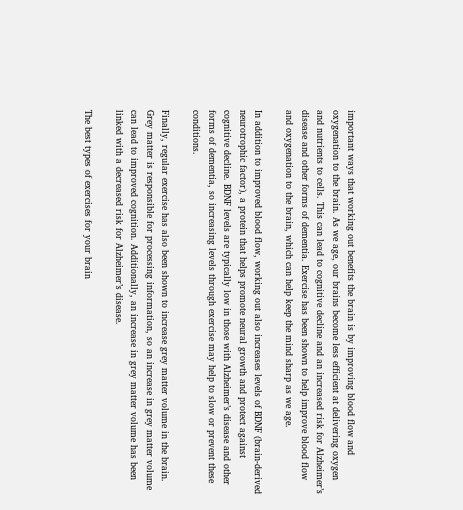important ways that working out benefits the brain is by improving blood flow and oxygenation to the brain. As we age, our brains become less efficient at delivering oxygen and nutrients to cells. This can lead to cognitive decline and an increased risk for Alzheimer’s disease and other forms of dementia. Exercise has been shown to help improve blood flow and oxygenation to the brain, which can help keep the mind sharp as we age.

In addition to improved blood flow, working out also increases levels of BDNF (brain-derived neurotrophic factor), a protein that helps promote neural growth and protect against cognitive decline. BDNF levels are typically low in those with Alzheimer’s disease and other forms of dementia, so increasing levels through exercise may help to slow or prevent these conditions.

Finally, regular exercise has also been shown to increase grey matter volume in the brain. Grey matter is responsible for processing information, so an increase in grey matter volume can lead to improved cognition. Additionally, an increase in grey matter volume has been linked with a decreased risk for Alzheimer’s disease.

The best types of exercises for your brain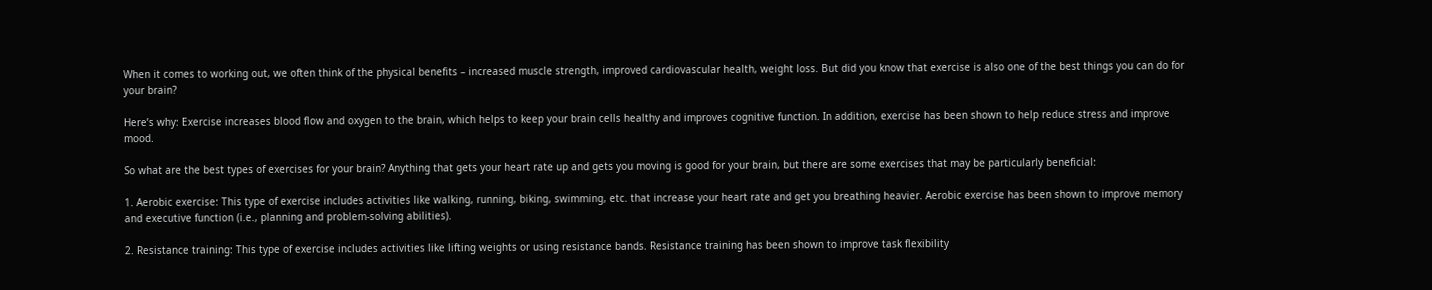When it comes to working out, we often think of the physical benefits – increased muscle strength, improved cardiovascular health, weight loss. But did you know that exercise is also one of the best things you can do for your brain?

Here’s why: Exercise increases blood flow and oxygen to the brain, which helps to keep your brain cells healthy and improves cognitive function. In addition, exercise has been shown to help reduce stress and improve mood.

So what are the best types of exercises for your brain? Anything that gets your heart rate up and gets you moving is good for your brain, but there are some exercises that may be particularly beneficial:

1. Aerobic exercise: This type of exercise includes activities like walking, running, biking, swimming, etc. that increase your heart rate and get you breathing heavier. Aerobic exercise has been shown to improve memory and executive function (i.e., planning and problem-solving abilities).

2. Resistance training: This type of exercise includes activities like lifting weights or using resistance bands. Resistance training has been shown to improve task flexibility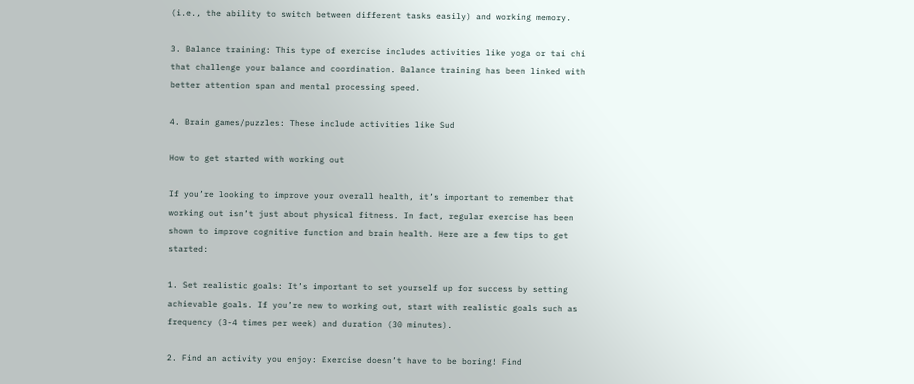(i.e., the ability to switch between different tasks easily) and working memory.

3. Balance training: This type of exercise includes activities like yoga or tai chi that challenge your balance and coordination. Balance training has been linked with better attention span and mental processing speed.

4. Brain games/puzzles: These include activities like Sud

How to get started with working out

If you’re looking to improve your overall health, it’s important to remember that working out isn’t just about physical fitness. In fact, regular exercise has been shown to improve cognitive function and brain health. Here are a few tips to get started:

1. Set realistic goals: It’s important to set yourself up for success by setting achievable goals. If you’re new to working out, start with realistic goals such as frequency (3-4 times per week) and duration (30 minutes).

2. Find an activity you enjoy: Exercise doesn’t have to be boring! Find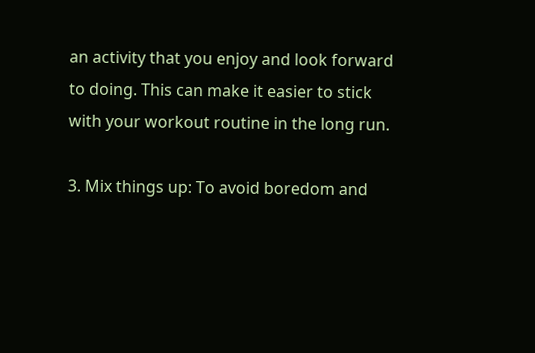an activity that you enjoy and look forward to doing. This can make it easier to stick with your workout routine in the long run.

3. Mix things up: To avoid boredom and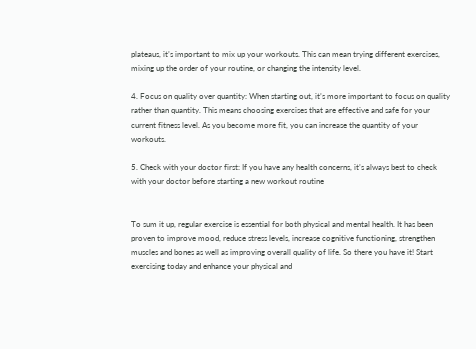plateaus, it’s important to mix up your workouts. This can mean trying different exercises, mixing up the order of your routine, or changing the intensity level.

4. Focus on quality over quantity: When starting out, it’s more important to focus on quality rather than quantity. This means choosing exercises that are effective and safe for your current fitness level. As you become more fit, you can increase the quantity of your workouts.

5. Check with your doctor first: If you have any health concerns, it’s always best to check with your doctor before starting a new workout routine


To sum it up, regular exercise is essential for both physical and mental health. It has been proven to improve mood, reduce stress levels, increase cognitive functioning, strengthen muscles and bones as well as improving overall quality of life. So there you have it! Start exercising today and enhance your physical and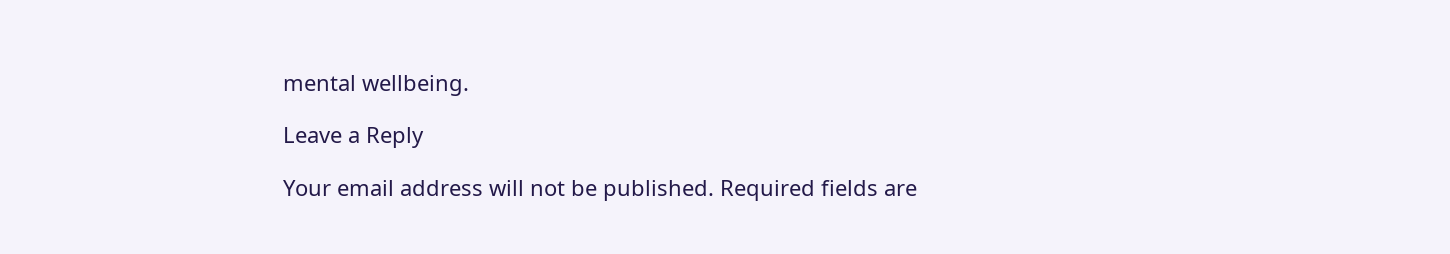mental wellbeing.

Leave a Reply

Your email address will not be published. Required fields are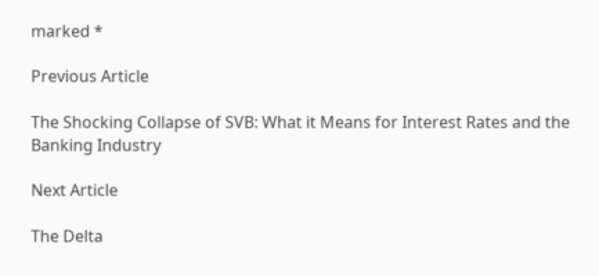marked *

Previous Article

The Shocking Collapse of SVB: What it Means for Interest Rates and the Banking Industry

Next Article

The Delta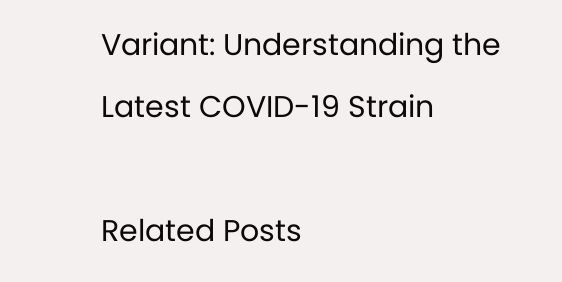Variant: Understanding the Latest COVID-19 Strain

Related Posts